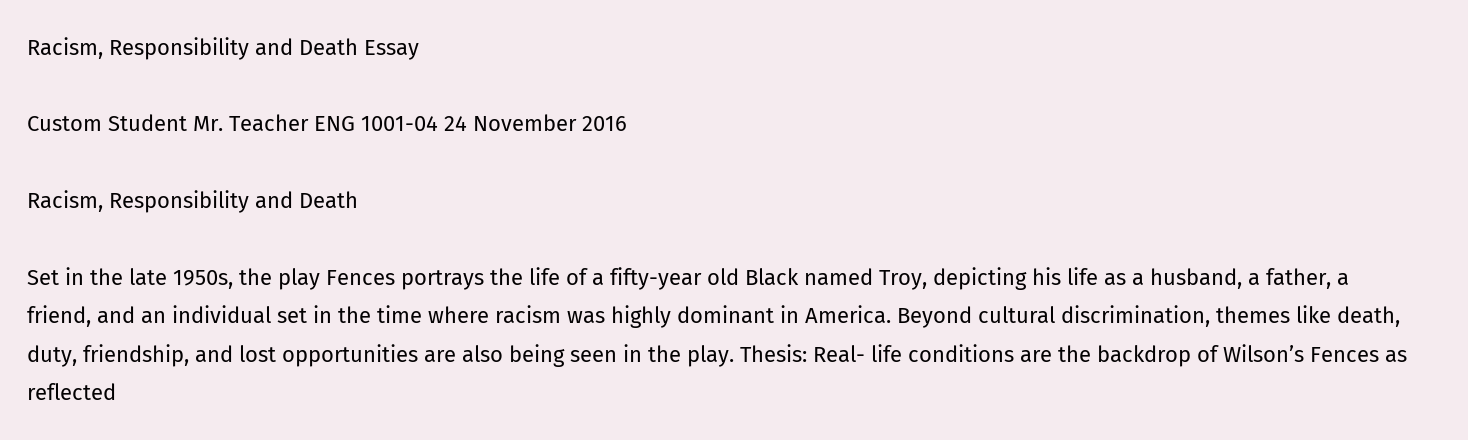Racism, Responsibility and Death Essay

Custom Student Mr. Teacher ENG 1001-04 24 November 2016

Racism, Responsibility and Death

Set in the late 1950s, the play Fences portrays the life of a fifty-year old Black named Troy, depicting his life as a husband, a father, a friend, and an individual set in the time where racism was highly dominant in America. Beyond cultural discrimination, themes like death, duty, friendship, and lost opportunities are also being seen in the play. Thesis: Real- life conditions are the backdrop of Wilson’s Fences as reflected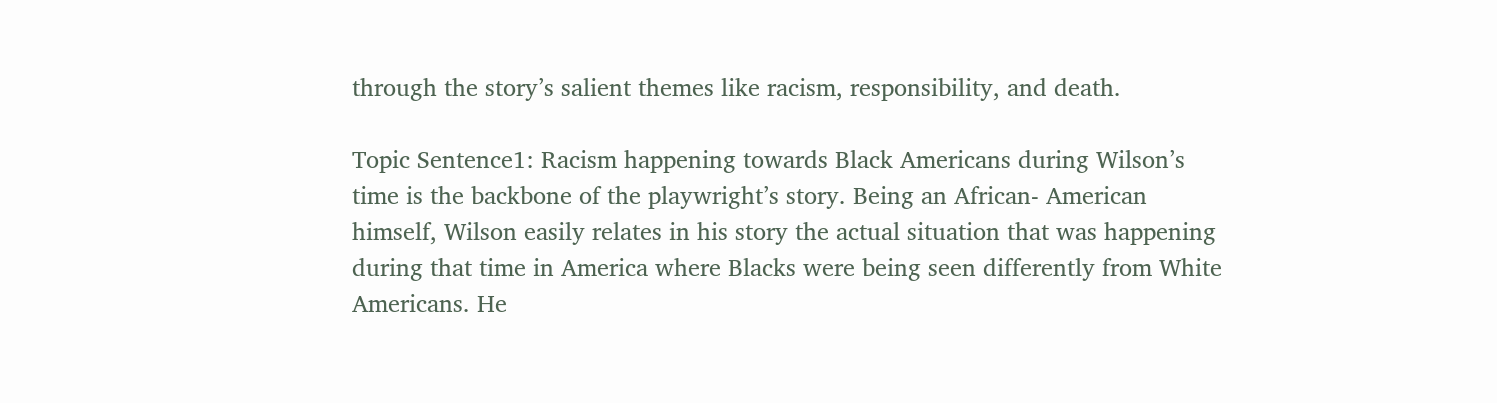through the story’s salient themes like racism, responsibility, and death.

Topic Sentence1: Racism happening towards Black Americans during Wilson’s time is the backbone of the playwright’s story. Being an African- American himself, Wilson easily relates in his story the actual situation that was happening during that time in America where Blacks were being seen differently from White Americans. He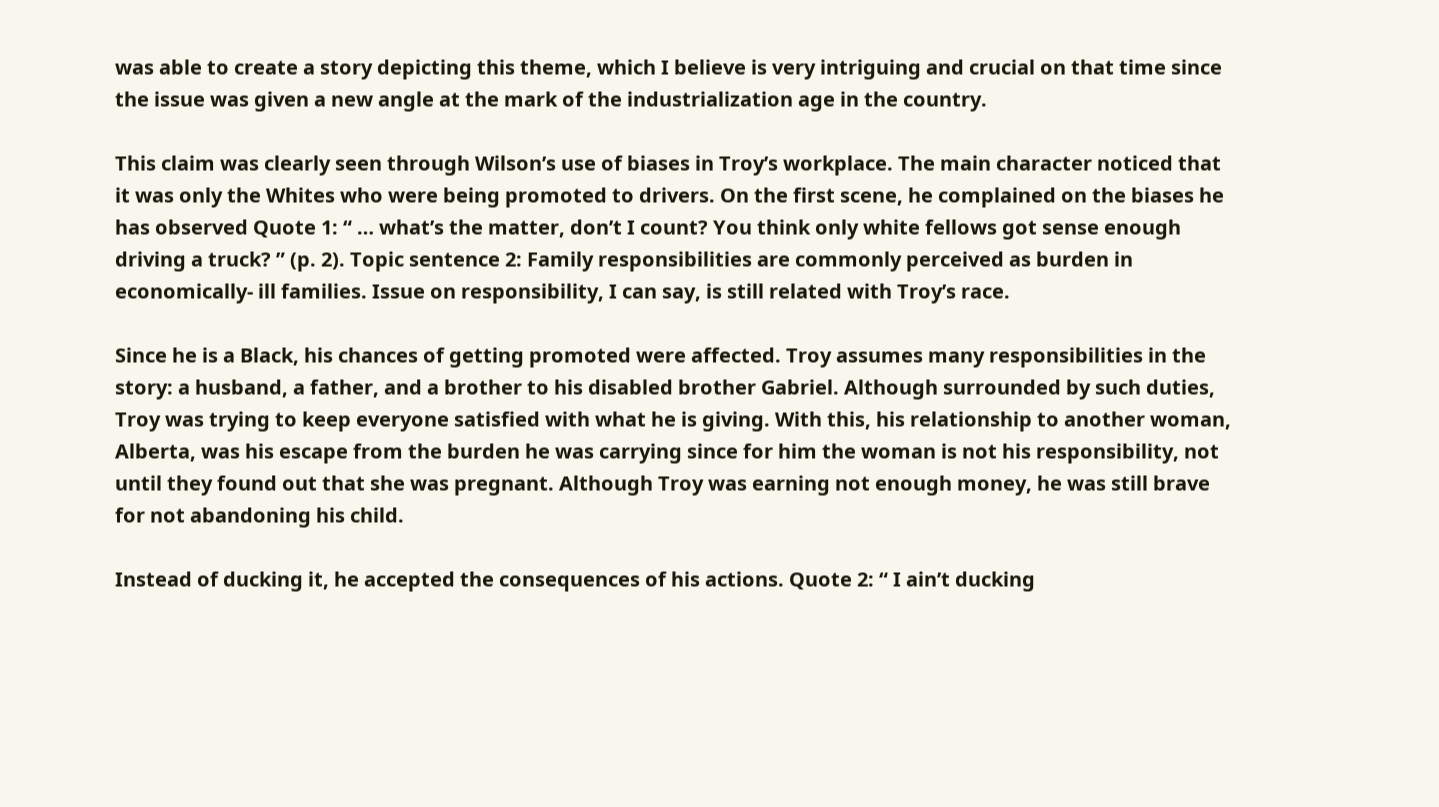was able to create a story depicting this theme, which I believe is very intriguing and crucial on that time since the issue was given a new angle at the mark of the industrialization age in the country.

This claim was clearly seen through Wilson’s use of biases in Troy’s workplace. The main character noticed that it was only the Whites who were being promoted to drivers. On the first scene, he complained on the biases he has observed Quote 1: “ … what’s the matter, don’t I count? You think only white fellows got sense enough driving a truck? ” (p. 2). Topic sentence 2: Family responsibilities are commonly perceived as burden in economically- ill families. Issue on responsibility, I can say, is still related with Troy’s race.

Since he is a Black, his chances of getting promoted were affected. Troy assumes many responsibilities in the story: a husband, a father, and a brother to his disabled brother Gabriel. Although surrounded by such duties, Troy was trying to keep everyone satisfied with what he is giving. With this, his relationship to another woman, Alberta, was his escape from the burden he was carrying since for him the woman is not his responsibility, not until they found out that she was pregnant. Although Troy was earning not enough money, he was still brave for not abandoning his child.

Instead of ducking it, he accepted the consequences of his actions. Quote 2: “ I ain’t ducking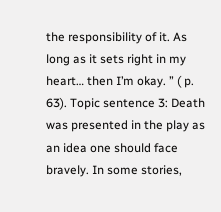the responsibility of it. As long as it sets right in my heart… then I’m okay. ” ( p. 63). Topic sentence 3: Death was presented in the play as an idea one should face bravely. In some stories,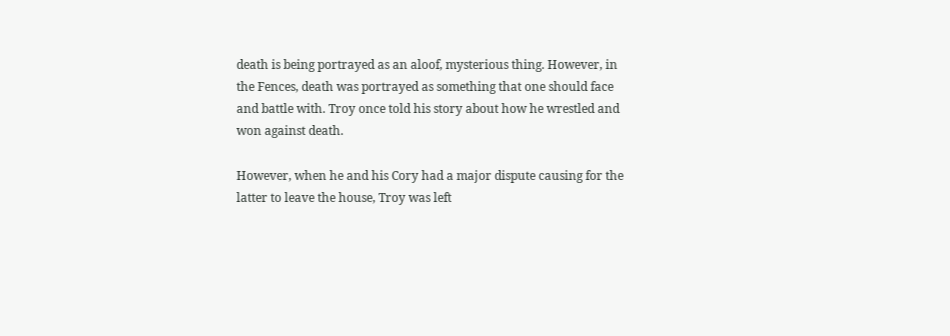death is being portrayed as an aloof, mysterious thing. However, in the Fences, death was portrayed as something that one should face and battle with. Troy once told his story about how he wrestled and won against death.

However, when he and his Cory had a major dispute causing for the latter to leave the house, Troy was left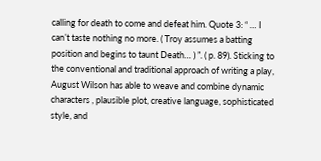calling for death to come and defeat him. Quote 3: “ … I can’t taste nothing no more. ( Troy assumes a batting position and begins to taunt Death… ) ”. ( p. 89). Sticking to the conventional and traditional approach of writing a play, August Wilson has able to weave and combine dynamic characters , plausible plot, creative language, sophisticated style, and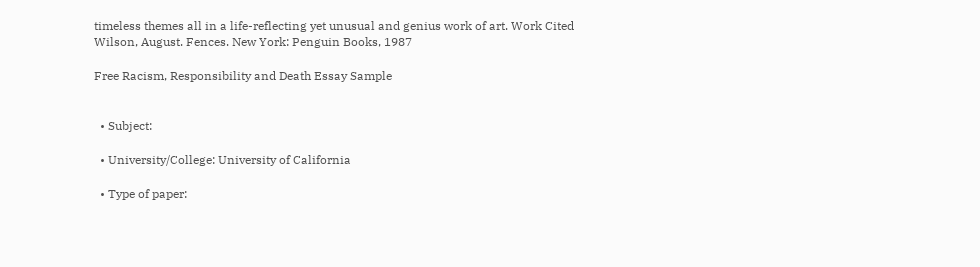timeless themes all in a life-reflecting yet unusual and genius work of art. Work Cited Wilson, August. Fences. New York: Penguin Books, 1987

Free Racism, Responsibility and Death Essay Sample


  • Subject:

  • University/College: University of California

  • Type of paper: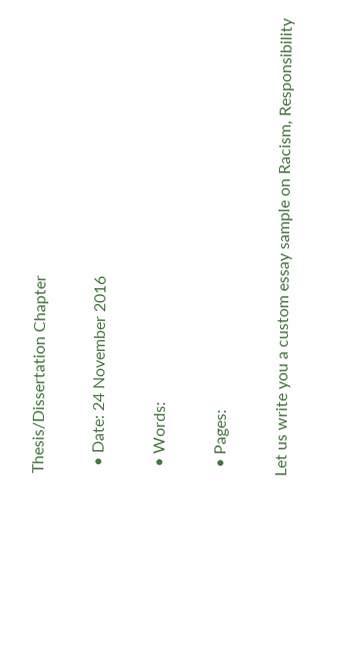Thesis/Dissertation Chapter

  • Date: 24 November 2016

  • Words:

  • Pages:

Let us write you a custom essay sample on Racism, Responsibility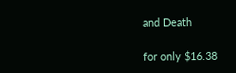and Death

for only $16.38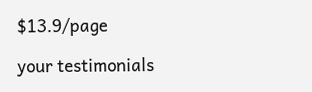$13.9/page

your testimonials